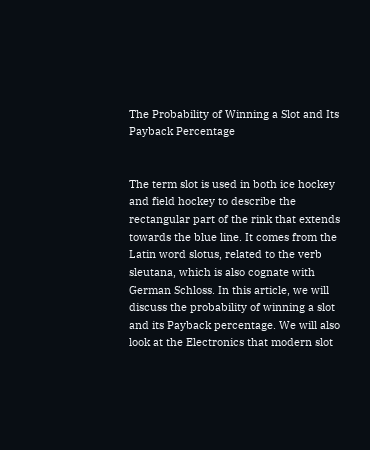The Probability of Winning a Slot and Its Payback Percentage


The term slot is used in both ice hockey and field hockey to describe the rectangular part of the rink that extends towards the blue line. It comes from the Latin word slotus, related to the verb sleutana, which is also cognate with German Schloss. In this article, we will discuss the probability of winning a slot and its Payback percentage. We will also look at the Electronics that modern slot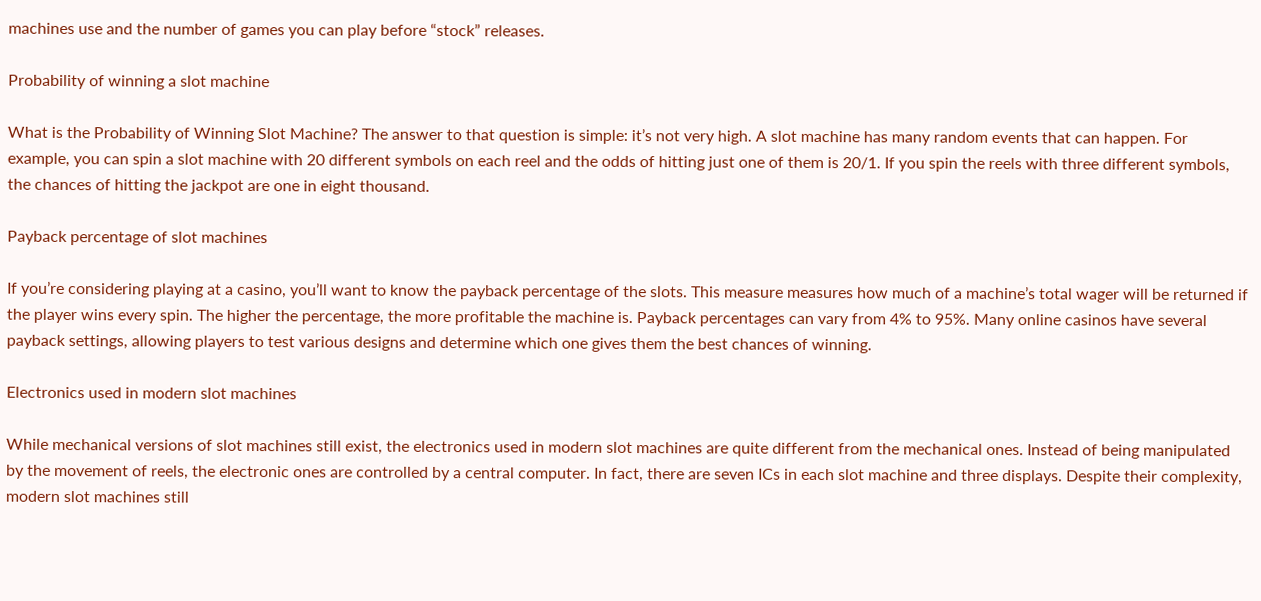machines use and the number of games you can play before “stock” releases.

Probability of winning a slot machine

What is the Probability of Winning Slot Machine? The answer to that question is simple: it’s not very high. A slot machine has many random events that can happen. For example, you can spin a slot machine with 20 different symbols on each reel and the odds of hitting just one of them is 20/1. If you spin the reels with three different symbols, the chances of hitting the jackpot are one in eight thousand.

Payback percentage of slot machines

If you’re considering playing at a casino, you’ll want to know the payback percentage of the slots. This measure measures how much of a machine’s total wager will be returned if the player wins every spin. The higher the percentage, the more profitable the machine is. Payback percentages can vary from 4% to 95%. Many online casinos have several payback settings, allowing players to test various designs and determine which one gives them the best chances of winning.

Electronics used in modern slot machines

While mechanical versions of slot machines still exist, the electronics used in modern slot machines are quite different from the mechanical ones. Instead of being manipulated by the movement of reels, the electronic ones are controlled by a central computer. In fact, there are seven ICs in each slot machine and three displays. Despite their complexity, modern slot machines still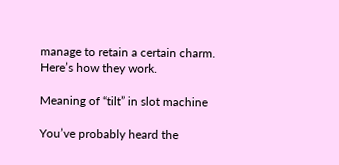manage to retain a certain charm. Here’s how they work.

Meaning of “tilt” in slot machine

You’ve probably heard the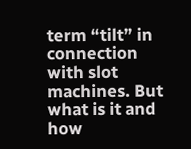term “tilt” in connection with slot machines. But what is it and how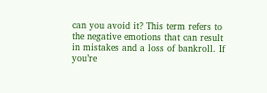can you avoid it? This term refers to the negative emotions that can result in mistakes and a loss of bankroll. If you’re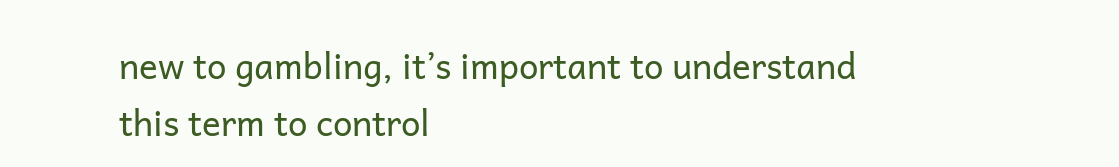new to gambling, it’s important to understand this term to control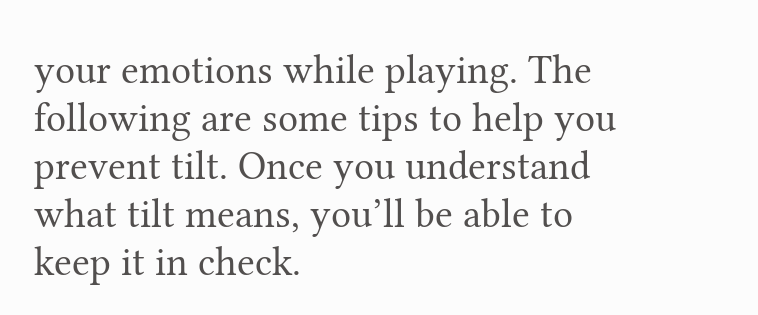your emotions while playing. The following are some tips to help you prevent tilt. Once you understand what tilt means, you’ll be able to keep it in check.